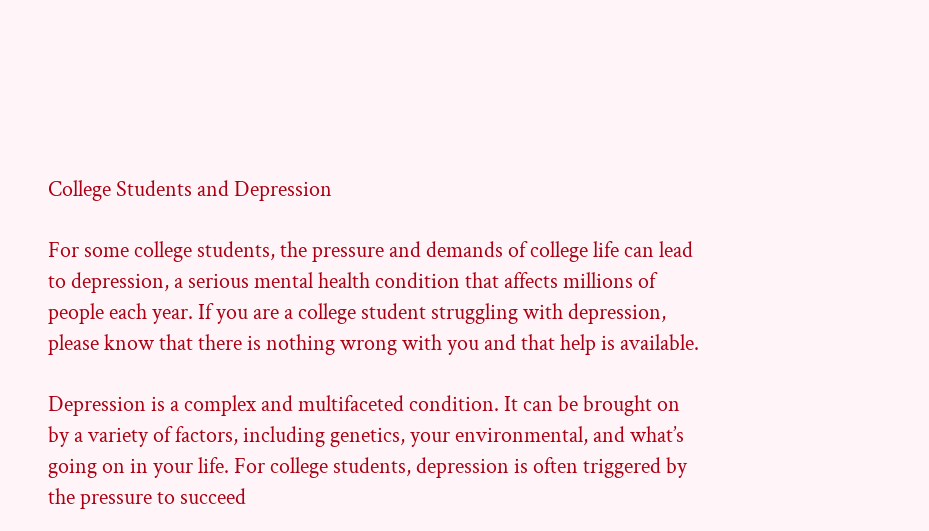College Students and Depression

For some college students, the pressure and demands of college life can lead to depression, a serious mental health condition that affects millions of people each year. If you are a college student struggling with depression, please know that there is nothing wrong with you and that help is available.

Depression is a complex and multifaceted condition. It can be brought on by a variety of factors, including genetics, your environmental, and what’s going on in your life. For college students, depression is often triggered by the pressure to succeed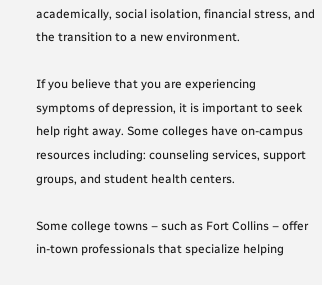academically, social isolation, financial stress, and the transition to a new environment.

If you believe that you are experiencing symptoms of depression, it is important to seek help right away. Some colleges have on-campus resources including: counseling services, support groups, and student health centers.

Some college towns – such as Fort Collins – offer in-town professionals that specialize helping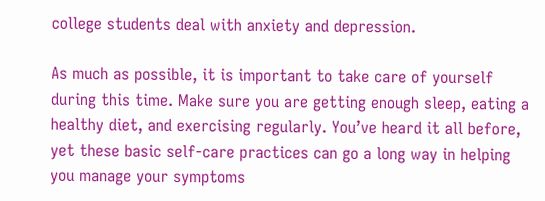college students deal with anxiety and depression.

As much as possible, it is important to take care of yourself during this time. Make sure you are getting enough sleep, eating a healthy diet, and exercising regularly. You’ve heard it all before, yet these basic self-care practices can go a long way in helping you manage your symptoms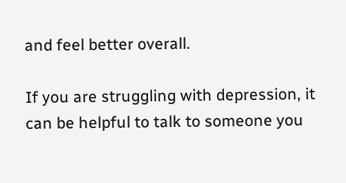and feel better overall.

If you are struggling with depression, it can be helpful to talk to someone you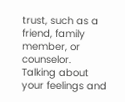trust, such as a friend, family member, or counselor. Talking about your feelings and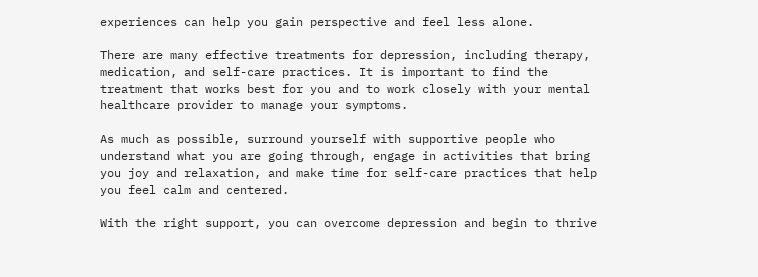experiences can help you gain perspective and feel less alone.

There are many effective treatments for depression, including therapy, medication, and self-care practices. It is important to find the treatment that works best for you and to work closely with your mental healthcare provider to manage your symptoms.

As much as possible, surround yourself with supportive people who understand what you are going through, engage in activities that bring you joy and relaxation, and make time for self-care practices that help you feel calm and centered.

With the right support, you can overcome depression and begin to thrive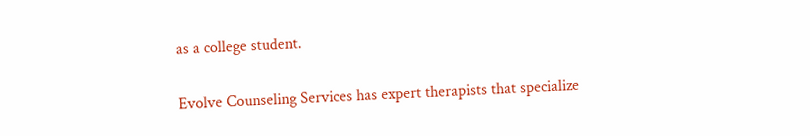as a college student.

Evolve Counseling Services has expert therapists that specialize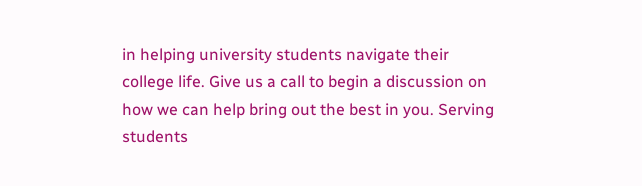in helping university students navigate their college life. Give us a call to begin a discussion on how we can help bring out the best in you. Serving students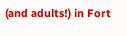(and adults!) in Fort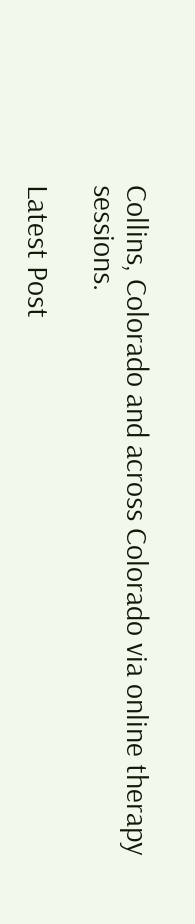Collins, Colorado and across Colorado via online therapy sessions.

Latest Post